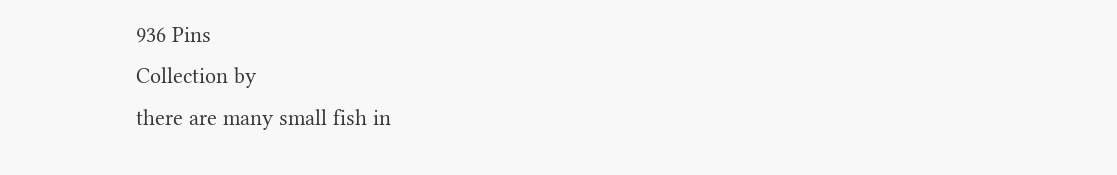936 Pins
Collection by
there are many small fish in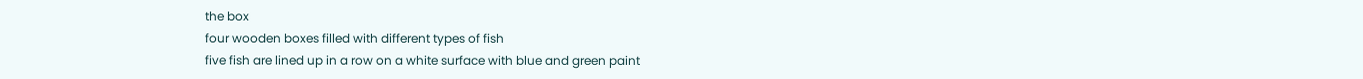the box
four wooden boxes filled with different types of fish
five fish are lined up in a row on a white surface with blue and green paint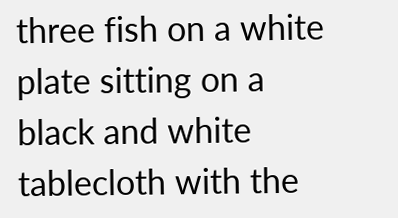three fish on a white plate sitting on a black and white tablecloth with the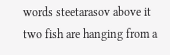words steetarasov above it
two fish are hanging from a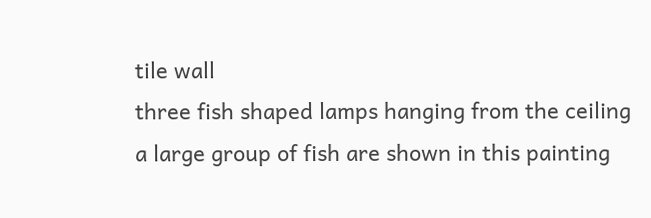tile wall
three fish shaped lamps hanging from the ceiling
a large group of fish are shown in this painting